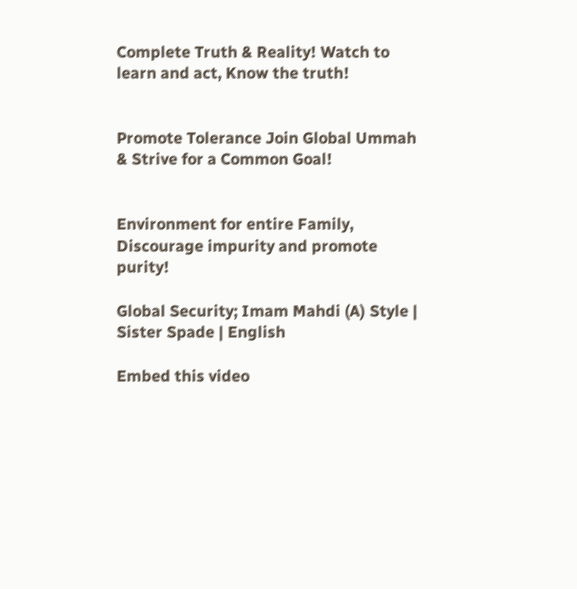Complete Truth & Reality! Watch to learn and act, Know the truth!


Promote Tolerance Join Global Ummah & Strive for a Common Goal!


Environment for entire Family, Discourage impurity and promote purity!

Global Security; Imam Mahdi (A) Style | Sister Spade | English

Embed this video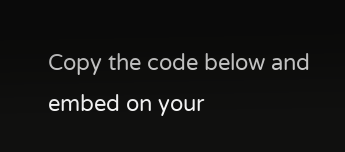Copy the code below and embed on your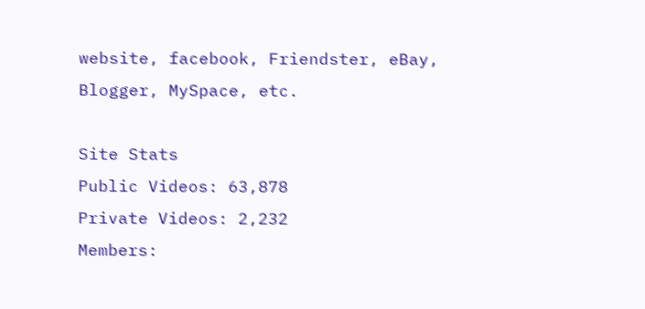website, facebook, Friendster, eBay, Blogger, MySpace, etc.

Site Stats
Public Videos: 63,878
Private Videos: 2,232
Members: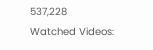537,228
Watched Videos: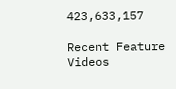423,633,157

Recent Feature Videos